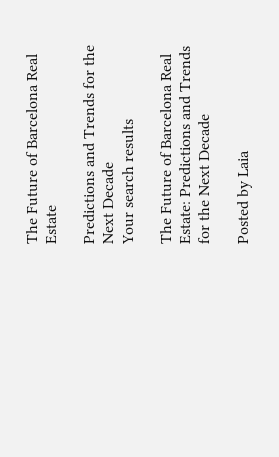The Future of Barcelona Real Estate

Predictions and Trends for the Next Decade
Your search results

The Future of Barcelona Real Estate: Predictions and Trends for the Next Decade

Posted by Laia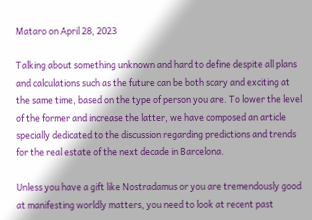Mataro on April 28, 2023

Talking about something unknown and hard to define despite all plans and calculations such as the future can be both scary and exciting at the same time, based on the type of person you are. To lower the level of the former and increase the latter, we have composed an article specially dedicated to the discussion regarding predictions and trends for the real estate of the next decade in Barcelona.

Unless you have a gift like Nostradamus or you are tremendously good at manifesting worldly matters, you need to look at recent past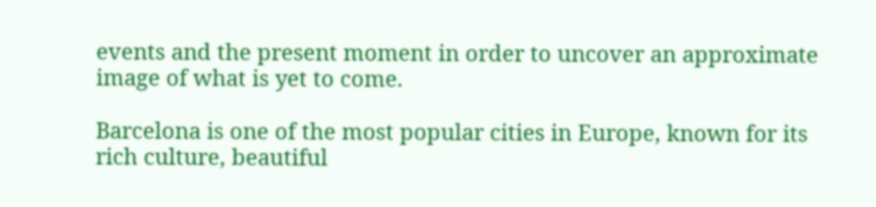events and the present moment in order to uncover an approximate image of what is yet to come.

Barcelona is one of the most popular cities in Europe, known for its rich culture, beautiful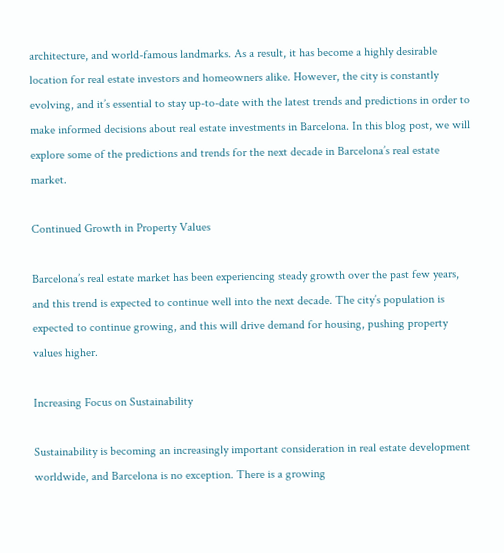architecture, and world-famous landmarks. As a result, it has become a highly desirable location for real estate investors and homeowners alike. However, the city is constantly evolving, and it’s essential to stay up-to-date with the latest trends and predictions in order to make informed decisions about real estate investments in Barcelona. In this blog post, we will explore some of the predictions and trends for the next decade in Barcelona’s real estate market.

Continued Growth in Property Values

Barcelona’s real estate market has been experiencing steady growth over the past few years, and this trend is expected to continue well into the next decade. The city’s population is expected to continue growing, and this will drive demand for housing, pushing property values higher.

Increasing Focus on Sustainability

Sustainability is becoming an increasingly important consideration in real estate development worldwide, and Barcelona is no exception. There is a growing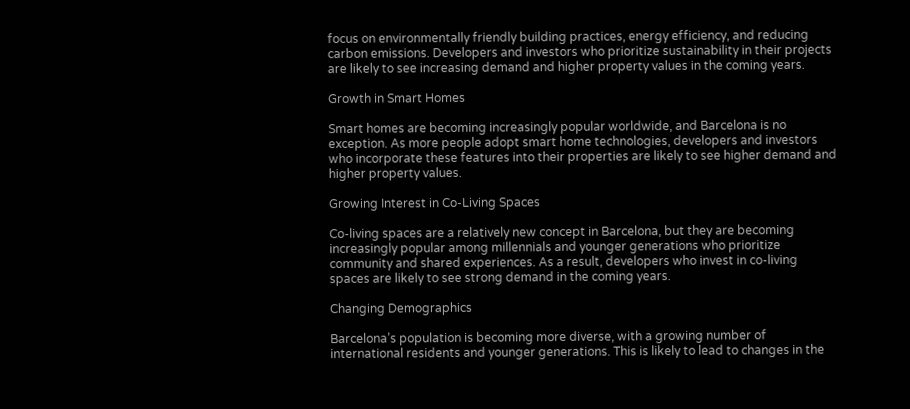focus on environmentally friendly building practices, energy efficiency, and reducing carbon emissions. Developers and investors who prioritize sustainability in their projects are likely to see increasing demand and higher property values in the coming years.

Growth in Smart Homes

Smart homes are becoming increasingly popular worldwide, and Barcelona is no exception. As more people adopt smart home technologies, developers and investors who incorporate these features into their properties are likely to see higher demand and higher property values.

Growing Interest in Co-Living Spaces

Co-living spaces are a relatively new concept in Barcelona, but they are becoming increasingly popular among millennials and younger generations who prioritize community and shared experiences. As a result, developers who invest in co-living spaces are likely to see strong demand in the coming years.

Changing Demographics

Barcelona’s population is becoming more diverse, with a growing number of international residents and younger generations. This is likely to lead to changes in the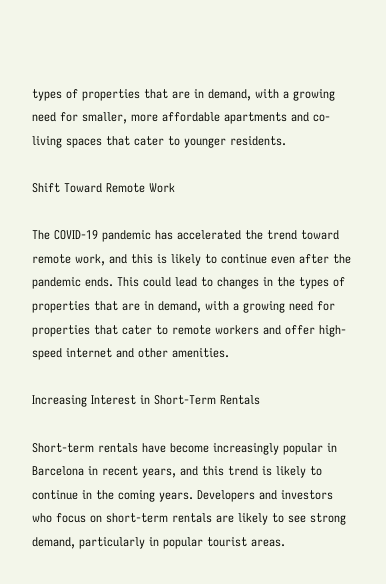types of properties that are in demand, with a growing need for smaller, more affordable apartments and co-living spaces that cater to younger residents.

Shift Toward Remote Work

The COVID-19 pandemic has accelerated the trend toward remote work, and this is likely to continue even after the pandemic ends. This could lead to changes in the types of properties that are in demand, with a growing need for properties that cater to remote workers and offer high-speed internet and other amenities.

Increasing Interest in Short-Term Rentals

Short-term rentals have become increasingly popular in Barcelona in recent years, and this trend is likely to continue in the coming years. Developers and investors who focus on short-term rentals are likely to see strong demand, particularly in popular tourist areas.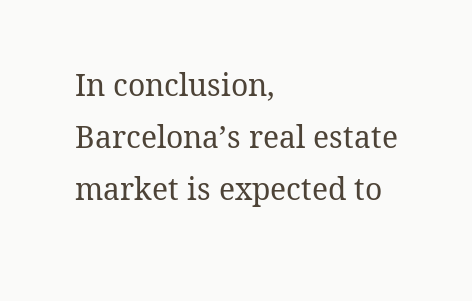In conclusion, Barcelona’s real estate market is expected to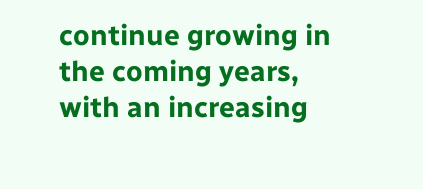continue growing in the coming years, with an increasing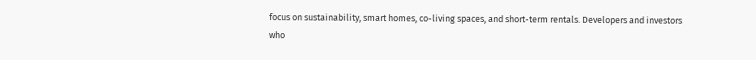focus on sustainability, smart homes, co-living spaces, and short-term rentals. Developers and investors who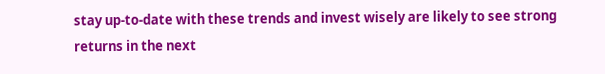stay up-to-date with these trends and invest wisely are likely to see strong returns in the next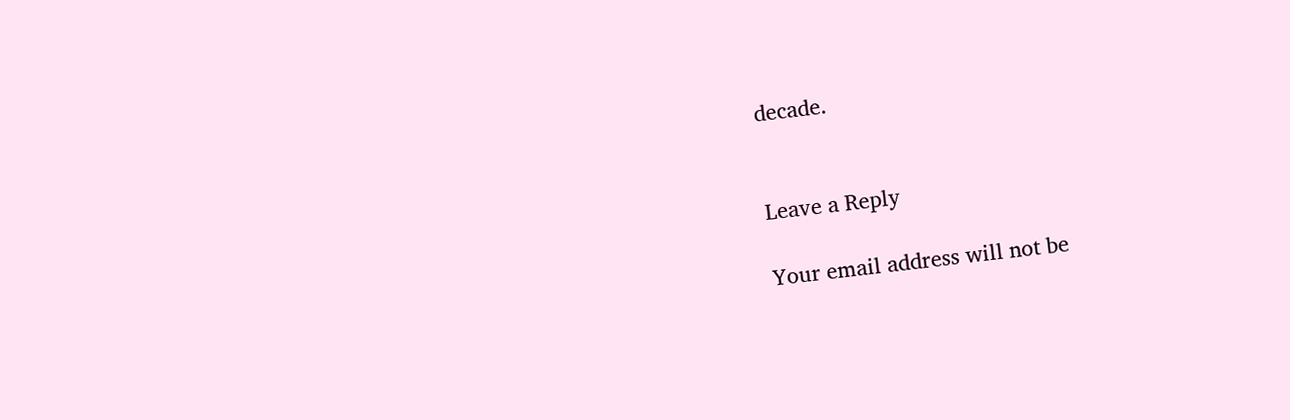decade.


Leave a Reply

Your email address will not be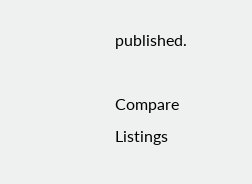published.

Compare Listings